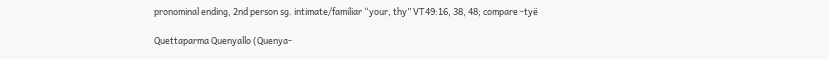pronominal ending, 2nd person sg. intimate/familiar “your, thy” VT49:16, 38, 48; compare -tyë

Quettaparma Quenyallo (Quenya-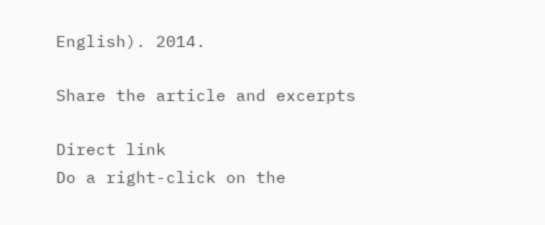English). 2014.

Share the article and excerpts

Direct link
Do a right-click on the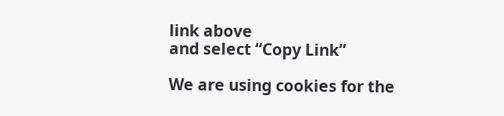link above
and select “Copy Link”

We are using cookies for the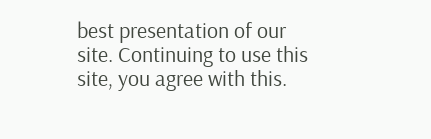best presentation of our site. Continuing to use this site, you agree with this.